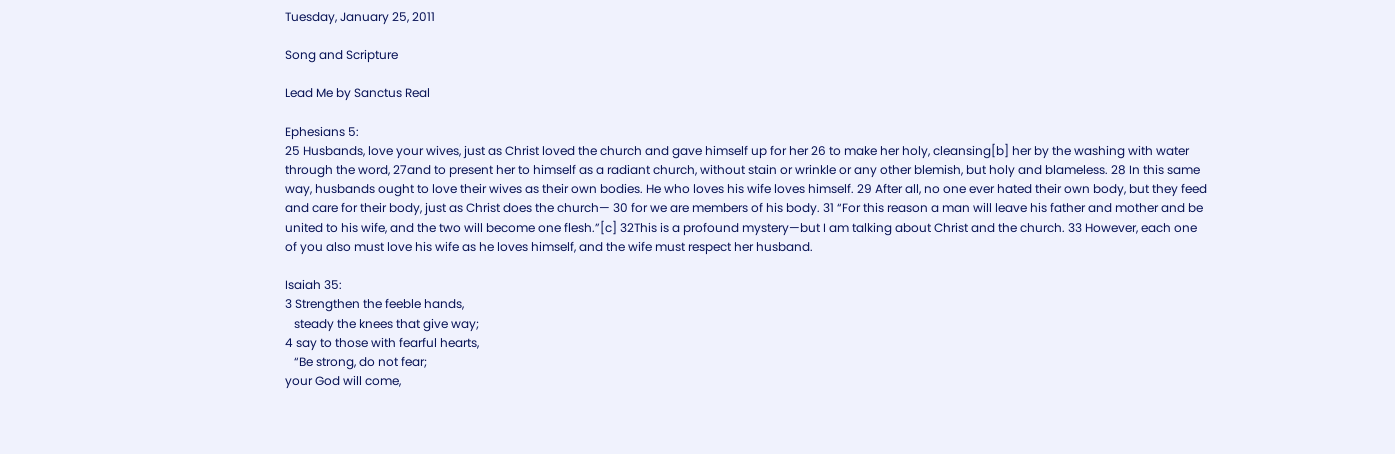Tuesday, January 25, 2011

Song and Scripture

Lead Me by Sanctus Real

Ephesians 5:
25 Husbands, love your wives, just as Christ loved the church and gave himself up for her 26 to make her holy, cleansing[b] her by the washing with water through the word, 27and to present her to himself as a radiant church, without stain or wrinkle or any other blemish, but holy and blameless. 28 In this same way, husbands ought to love their wives as their own bodies. He who loves his wife loves himself. 29 After all, no one ever hated their own body, but they feed and care for their body, just as Christ does the church— 30 for we are members of his body. 31 “For this reason a man will leave his father and mother and be united to his wife, and the two will become one flesh.”[c] 32This is a profound mystery—but I am talking about Christ and the church. 33 However, each one of you also must love his wife as he loves himself, and the wife must respect her husband.

Isaiah 35:
3 Strengthen the feeble hands,
   steady the knees that give way;
4 say to those with fearful hearts,
   “Be strong, do not fear;
your God will come,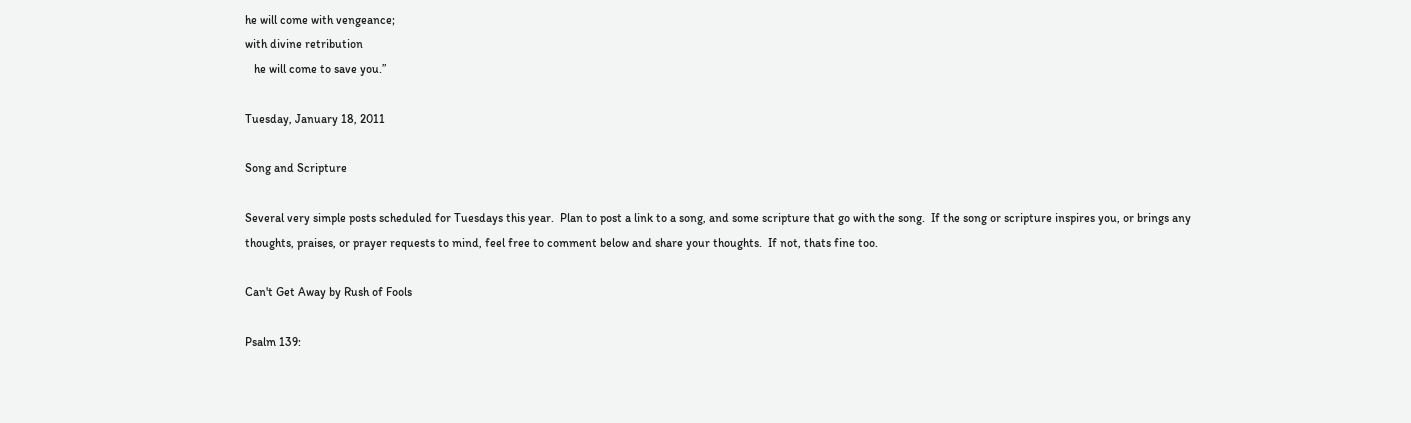he will come with vengeance;
with divine retribution
   he will come to save you.”

Tuesday, January 18, 2011

Song and Scripture

Several very simple posts scheduled for Tuesdays this year.  Plan to post a link to a song, and some scripture that go with the song.  If the song or scripture inspires you, or brings any thoughts, praises, or prayer requests to mind, feel free to comment below and share your thoughts.  If not, thats fine too.

Can't Get Away by Rush of Fools

Psalm 139: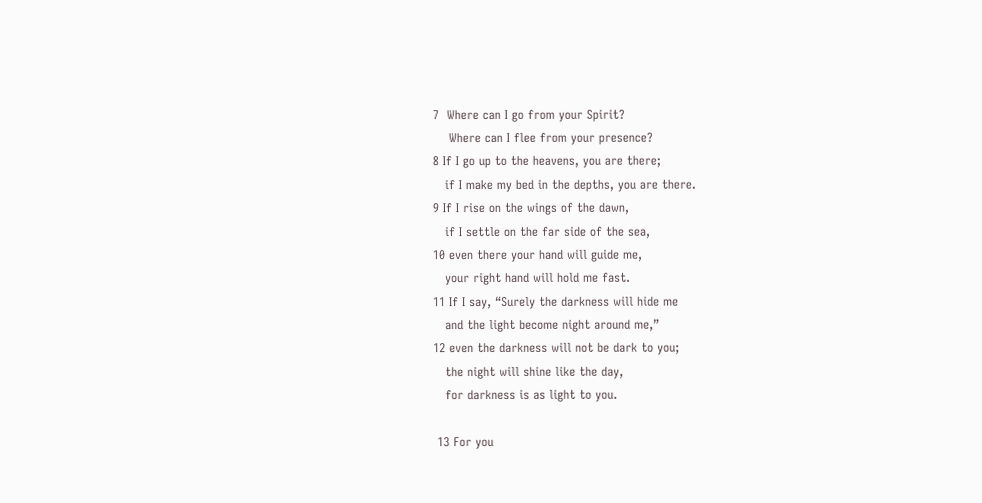7  Where can I go from your Spirit?
    Where can I flee from your presence?
8 If I go up to the heavens, you are there;
   if I make my bed in the depths, you are there.
9 If I rise on the wings of the dawn,
   if I settle on the far side of the sea,
10 even there your hand will guide me,
   your right hand will hold me fast.
11 If I say, “Surely the darkness will hide me
   and the light become night around me,”
12 even the darkness will not be dark to you;
   the night will shine like the day,
   for darkness is as light to you.

 13 For you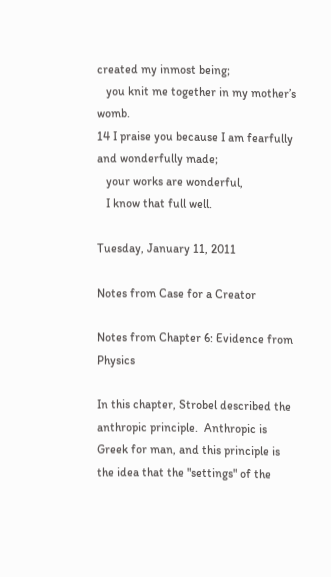created my inmost being;
   you knit me together in my mother’s womb.
14 I praise you because I am fearfully and wonderfully made;
   your works are wonderful,
   I know that full well.

Tuesday, January 11, 2011

Notes from Case for a Creator

Notes from Chapter 6: Evidence from Physics

In this chapter, Strobel described the anthropic principle.  Anthropic is Greek for man, and this principle is the idea that the "settings" of the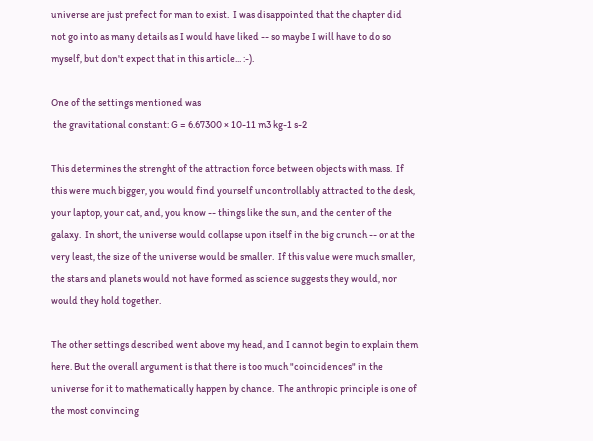universe are just prefect for man to exist.  I was disappointed that the chapter did not go into as many details as I would have liked -- so maybe I will have to do so myself, but don't expect that in this article... :-).

One of the settings mentioned was
 the gravitational constant: G = 6.67300 × 10-11 m3 kg-1 s-2

This determines the strenght of the attraction force between objects with mass.  If this were much bigger, you would find yourself uncontrollably attracted to the desk, your laptop, your cat, and, you know -- things like the sun, and the center of the galaxy.  In short, the universe would collapse upon itself in the big crunch -- or at the very least, the size of the universe would be smaller.  If this value were much smaller, the stars and planets would not have formed as science suggests they would, nor would they hold together.

The other settings described went above my head, and I cannot begin to explain them here. But the overall argument is that there is too much "coincidences" in the universe for it to mathematically happen by chance.  The anthropic principle is one of the most convincing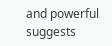and powerful suggests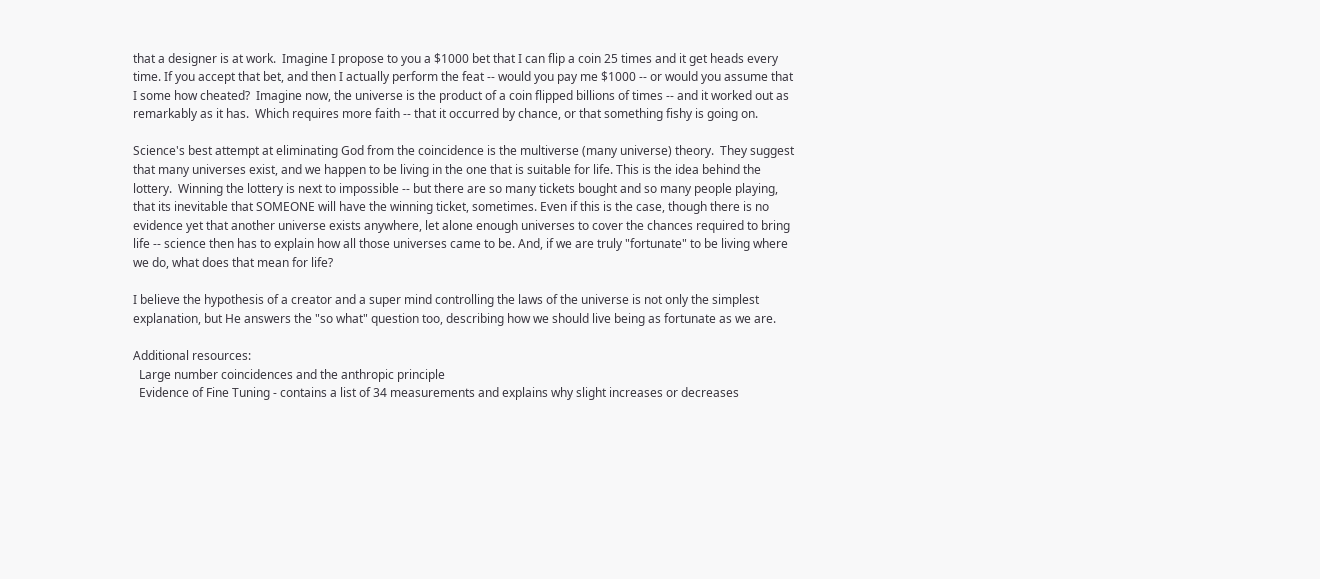that a designer is at work.  Imagine I propose to you a $1000 bet that I can flip a coin 25 times and it get heads every time. If you accept that bet, and then I actually perform the feat -- would you pay me $1000 -- or would you assume that I some how cheated?  Imagine now, the universe is the product of a coin flipped billions of times -- and it worked out as remarkably as it has.  Which requires more faith -- that it occurred by chance, or that something fishy is going on.

Science's best attempt at eliminating God from the coincidence is the multiverse (many universe) theory.  They suggest that many universes exist, and we happen to be living in the one that is suitable for life. This is the idea behind the lottery.  Winning the lottery is next to impossible -- but there are so many tickets bought and so many people playing, that its inevitable that SOMEONE will have the winning ticket, sometimes. Even if this is the case, though there is no evidence yet that another universe exists anywhere, let alone enough universes to cover the chances required to bring life -- science then has to explain how all those universes came to be. And, if we are truly "fortunate" to be living where we do, what does that mean for life?

I believe the hypothesis of a creator and a super mind controlling the laws of the universe is not only the simplest explanation, but He answers the "so what" question too, describing how we should live being as fortunate as we are.

Additional resources:
  Large number coincidences and the anthropic principle
  Evidence of Fine Tuning - contains a list of 34 measurements and explains why slight increases or decreases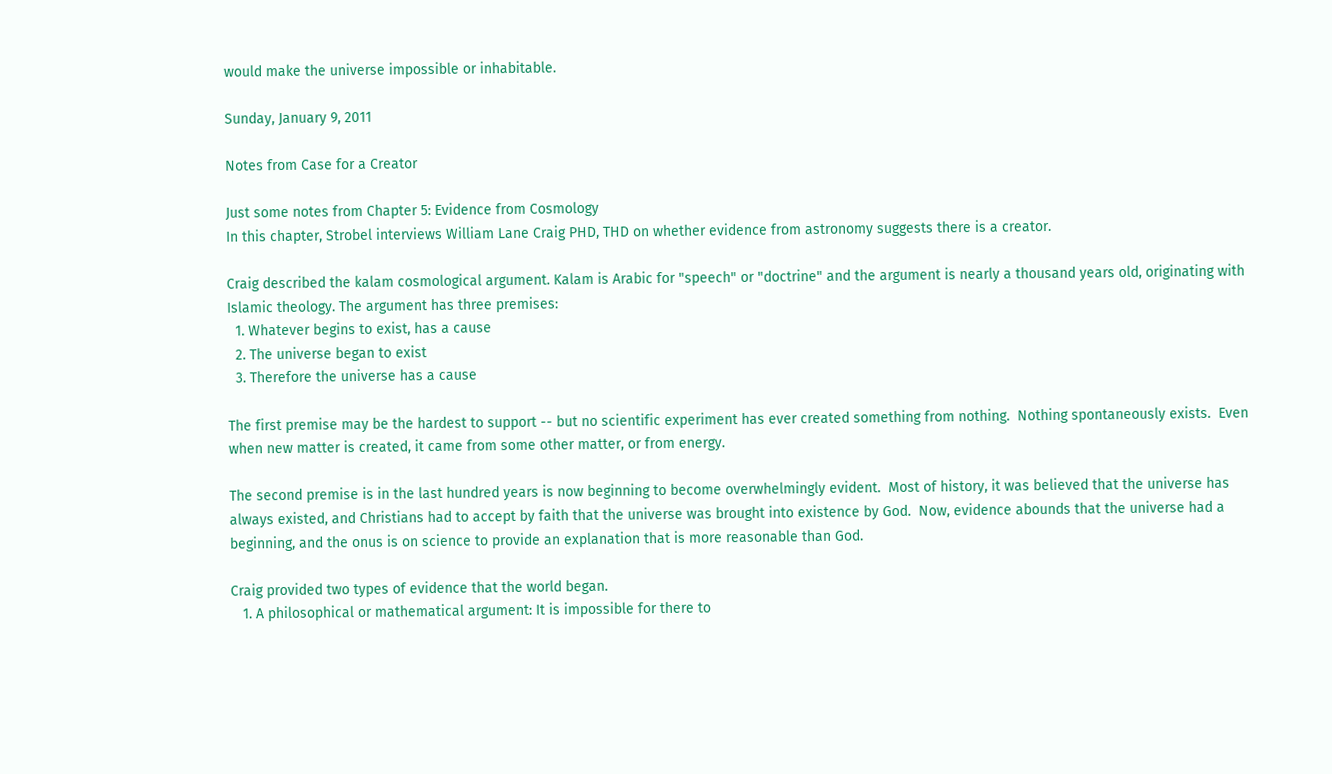would make the universe impossible or inhabitable.

Sunday, January 9, 2011

Notes from Case for a Creator

Just some notes from Chapter 5: Evidence from Cosmology
In this chapter, Strobel interviews William Lane Craig PHD, THD on whether evidence from astronomy suggests there is a creator.

Craig described the kalam cosmological argument. Kalam is Arabic for "speech" or "doctrine" and the argument is nearly a thousand years old, originating with Islamic theology. The argument has three premises:
  1. Whatever begins to exist, has a cause
  2. The universe began to exist
  3. Therefore the universe has a cause

The first premise may be the hardest to support -- but no scientific experiment has ever created something from nothing.  Nothing spontaneously exists.  Even when new matter is created, it came from some other matter, or from energy.

The second premise is in the last hundred years is now beginning to become overwhelmingly evident.  Most of history, it was believed that the universe has always existed, and Christians had to accept by faith that the universe was brought into existence by God.  Now, evidence abounds that the universe had a beginning, and the onus is on science to provide an explanation that is more reasonable than God.

Craig provided two types of evidence that the world began.
   1. A philosophical or mathematical argument: It is impossible for there to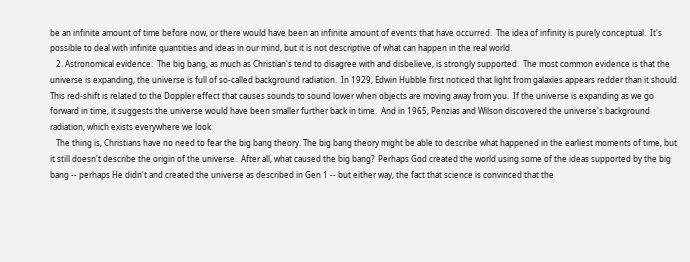be an infinite amount of time before now, or there would have been an infinite amount of events that have occurred.  The idea of infinity is purely conceptual.  It's possible to deal with infinite quantities and ideas in our mind, but it is not descriptive of what can happen in the real world.
   2. Astronomical evidence:  The big bang, as much as Christian's tend to disagree with and disbelieve, is strongly supported.  The most common evidence is that the universe is expanding, the universe is full of so-called background radiation.  In 1929, Edwin Hubble first noticed that light from galaxies appears redder than it should.  This red-shift is related to the Doppler effect that causes sounds to sound lower when objects are moving away from you.  If the universe is expanding as we go forward in time, it suggests the universe would have been smaller further back in time.  And in 1965, Penzias and Wilson discovered the universe's background radiation, which exists everywhere we look.
   The thing is, Christians have no need to fear the big bang theory. The big bang theory might be able to describe what happened in the earliest moments of time, but it still doesn't describe the origin of the universe.  After all, what caused the big bang?  Perhaps God created the world using some of the ideas supported by the big bang -- perhaps He didn't and created the universe as described in Gen 1 -- but either way, the fact that science is convinced that the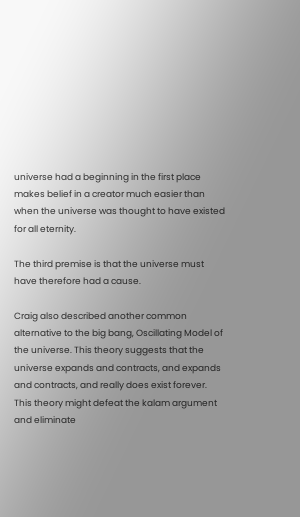universe had a beginning in the first place makes belief in a creator much easier than when the universe was thought to have existed for all eternity.

The third premise is that the universe must have therefore had a cause.

Craig also described another common alternative to the big bang, Oscillating Model of the universe. This theory suggests that the universe expands and contracts, and expands and contracts, and really does exist forever. This theory might defeat the kalam argument and eliminate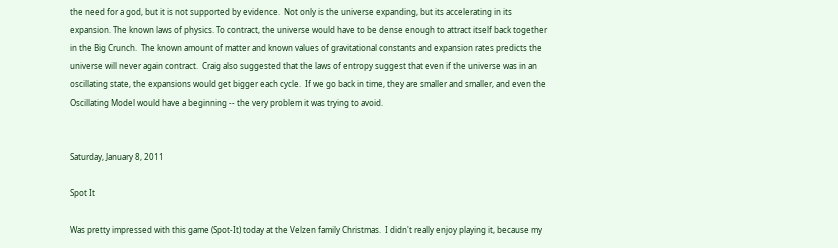the need for a god, but it is not supported by evidence.  Not only is the universe expanding, but its accelerating in its expansion. The known laws of physics. To contract, the universe would have to be dense enough to attract itself back together in the Big Crunch.  The known amount of matter and known values of gravitational constants and expansion rates predicts the universe will never again contract.  Craig also suggested that the laws of entropy suggest that even if the universe was in an oscillating state, the expansions would get bigger each cycle.  If we go back in time, they are smaller and smaller, and even the Oscillating Model would have a beginning -- the very problem it was trying to avoid.


Saturday, January 8, 2011

Spot It

Was pretty impressed with this game (Spot-It) today at the Velzen family Christmas.  I didn't really enjoy playing it, because my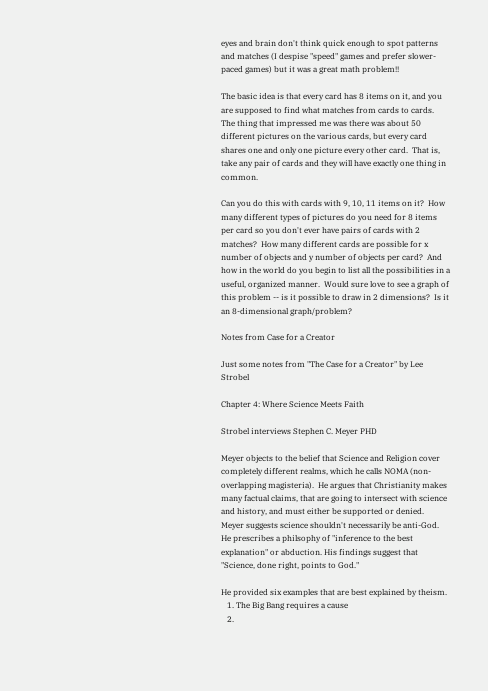eyes and brain don't think quick enough to spot patterns and matches (I despise "speed" games and prefer slower-paced games) but it was a great math problem!!

The basic idea is that every card has 8 items on it, and you are supposed to find what matches from cards to cards.  The thing that impressed me was there was about 50 different pictures on the various cards, but every card shares one and only one picture every other card.  That is, take any pair of cards and they will have exactly one thing in common.

Can you do this with cards with 9, 10, 11 items on it?  How many different types of pictures do you need for 8 items per card so you don't ever have pairs of cards with 2 matches?  How many different cards are possible for x number of objects and y number of objects per card?  And how in the world do you begin to list all the possibilities in a useful, organized manner.  Would sure love to see a graph of this problem -- is it possible to draw in 2 dimensions?  Is it an 8-dimensional graph/problem?

Notes from Case for a Creator

Just some notes from "The Case for a Creator" by Lee Strobel

Chapter 4: Where Science Meets Faith

Strobel interviews Stephen C. Meyer PHD

Meyer objects to the belief that Science and Religion cover completely different realms, which he calls NOMA (non-overlapping magisteria).  He argues that Christianity makes many factual claims, that are going to intersect with science and history, and must either be supported or denied.  Meyer suggests science shouldn't necessarily be anti-God.  He prescribes a philsophy of "inference to the best explanation" or abduction. His findings suggest that "Science, done right, points to God."

He provided six examples that are best explained by theism.
   1. The Big Bang requires a cause
   2.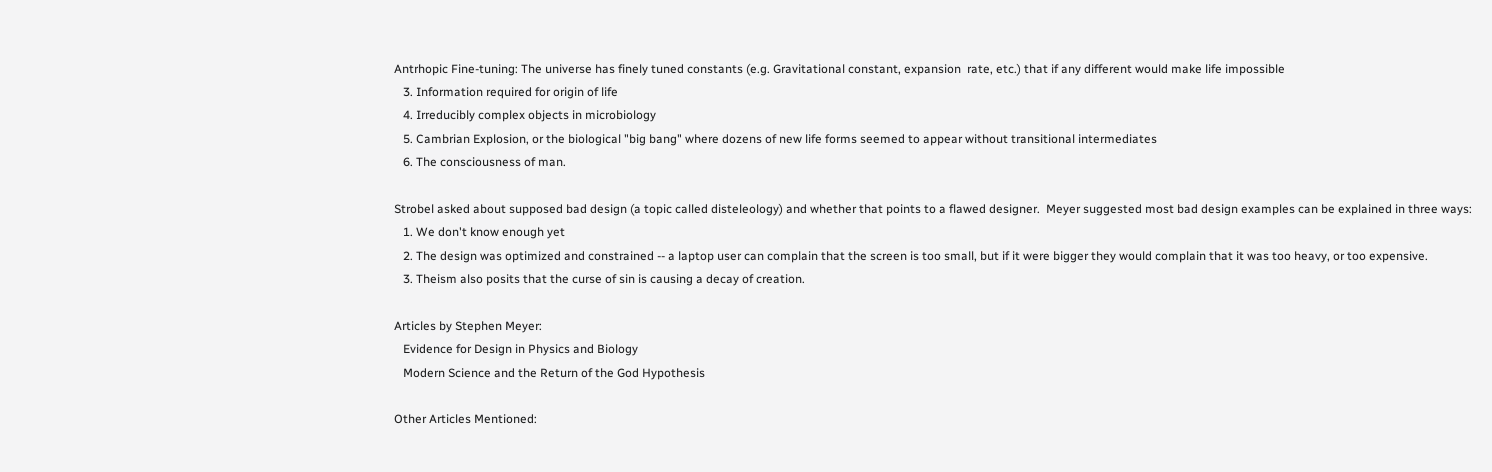Antrhopic Fine-tuning: The universe has finely tuned constants (e.g. Gravitational constant, expansion  rate, etc.) that if any different would make life impossible
   3. Information required for origin of life
   4. Irreducibly complex objects in microbiology
   5. Cambrian Explosion, or the biological "big bang" where dozens of new life forms seemed to appear without transitional intermediates
   6. The consciousness of man.

Strobel asked about supposed bad design (a topic called disteleology) and whether that points to a flawed designer.  Meyer suggested most bad design examples can be explained in three ways:
   1. We don't know enough yet
   2. The design was optimized and constrained -- a laptop user can complain that the screen is too small, but if it were bigger they would complain that it was too heavy, or too expensive.
   3. Theism also posits that the curse of sin is causing a decay of creation.

Articles by Stephen Meyer:
   Evidence for Design in Physics and Biology
   Modern Science and the Return of the God Hypothesis

Other Articles Mentioned: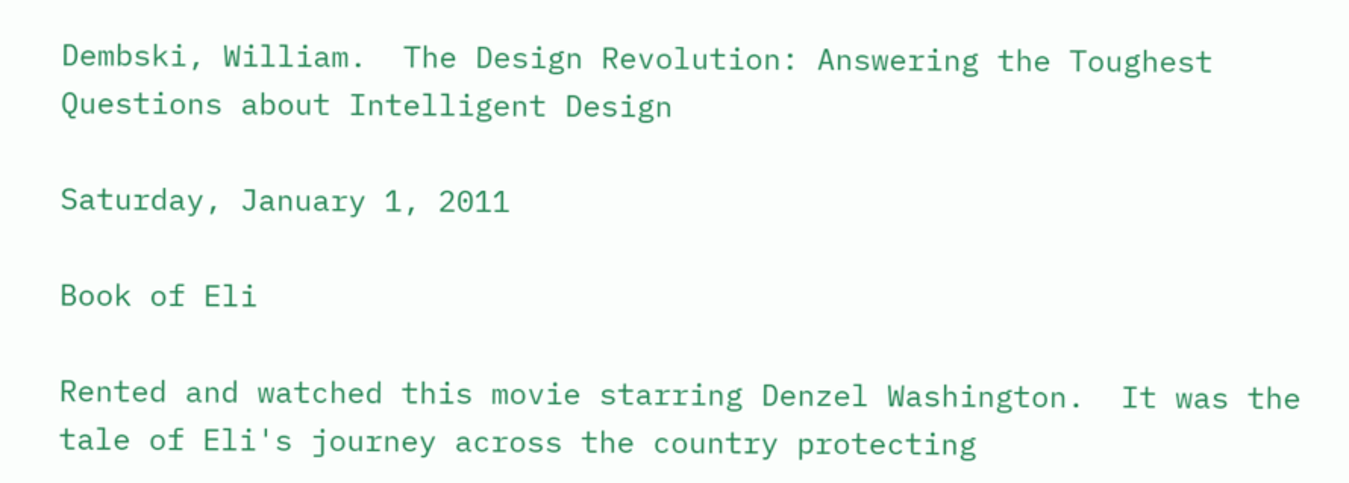Dembski, William.  The Design Revolution: Answering the Toughest Questions about Intelligent Design

Saturday, January 1, 2011

Book of Eli

Rented and watched this movie starring Denzel Washington.  It was the tale of Eli's journey across the country protecting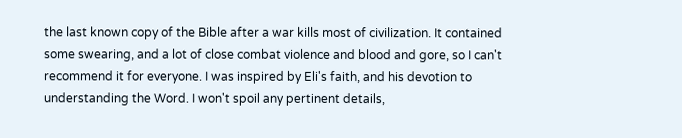the last known copy of the Bible after a war kills most of civilization. It contained some swearing, and a lot of close combat violence and blood and gore, so I can't recommend it for everyone. I was inspired by Eli's faith, and his devotion to understanding the Word. I won't spoil any pertinent details,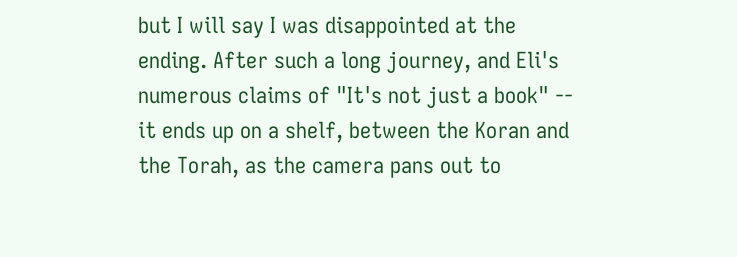but I will say I was disappointed at the ending. After such a long journey, and Eli's numerous claims of "It's not just a book" -- it ends up on a shelf, between the Koran and the Torah, as the camera pans out to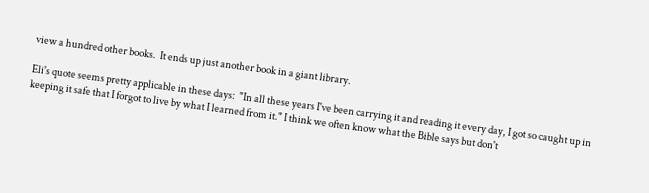view a hundred other books.  It ends up just another book in a giant library.

Eli's quote seems pretty applicable in these days:  "In all these years I've been carrying it and reading it every day, I got so caught up in keeping it safe that I forgot to live by what I learned from it." I think we often know what the Bible says but don't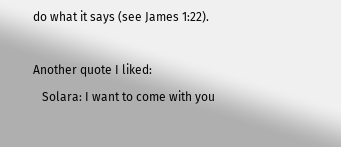do what it says (see James 1:22).

Another quote I liked:
   Solara: I want to come with you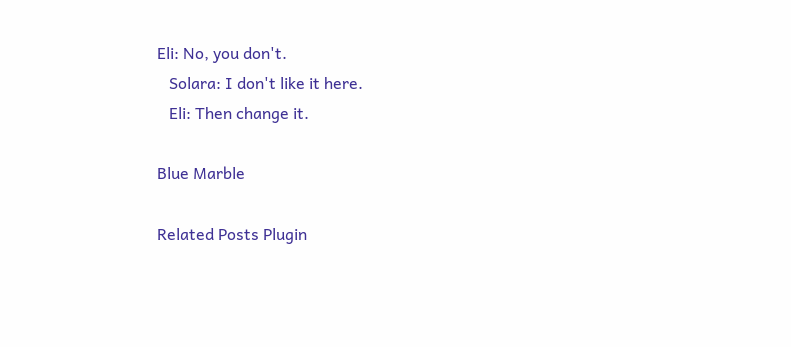Eli: No, you don't.
   Solara: I don't like it here.
   Eli: Then change it.

Blue Marble

Related Posts Plugin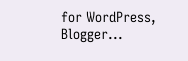for WordPress, Blogger...